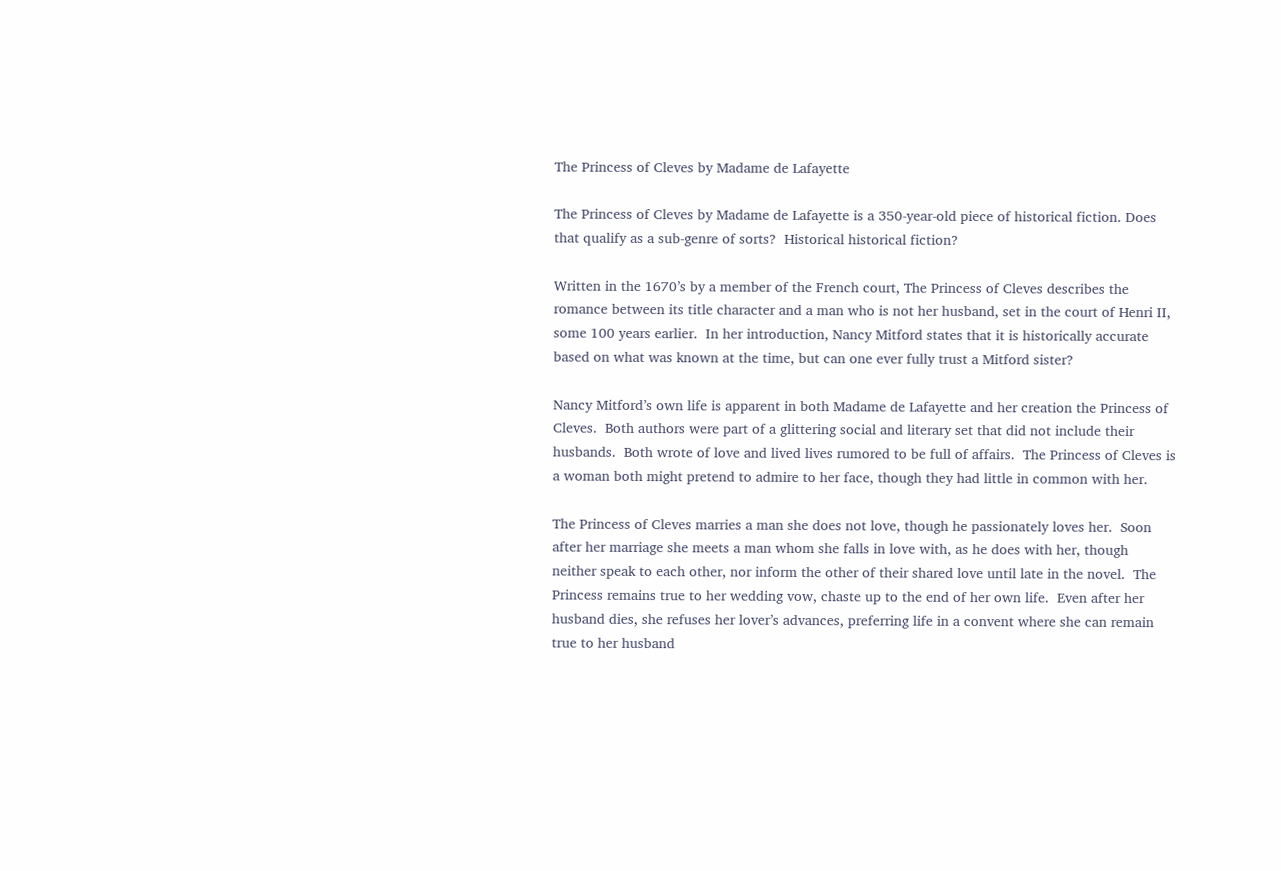The Princess of Cleves by Madame de Lafayette

The Princess of Cleves by Madame de Lafayette is a 350-year-old piece of historical fiction. Does that qualify as a sub-genre of sorts?  Historical historical fiction?

Written in the 1670’s by a member of the French court, The Princess of Cleves describes the romance between its title character and a man who is not her husband, set in the court of Henri II, some 100 years earlier.  In her introduction, Nancy Mitford states that it is historically accurate based on what was known at the time, but can one ever fully trust a Mitford sister?

Nancy Mitford’s own life is apparent in both Madame de Lafayette and her creation the Princess of  Cleves.  Both authors were part of a glittering social and literary set that did not include their husbands.  Both wrote of love and lived lives rumored to be full of affairs.  The Princess of Cleves is a woman both might pretend to admire to her face, though they had little in common with her.

The Princess of Cleves marries a man she does not love, though he passionately loves her.  Soon after her marriage she meets a man whom she falls in love with, as he does with her, though neither speak to each other, nor inform the other of their shared love until late in the novel.  The Princess remains true to her wedding vow, chaste up to the end of her own life.  Even after her husband dies, she refuses her lover’s advances, preferring life in a convent where she can remain true to her husband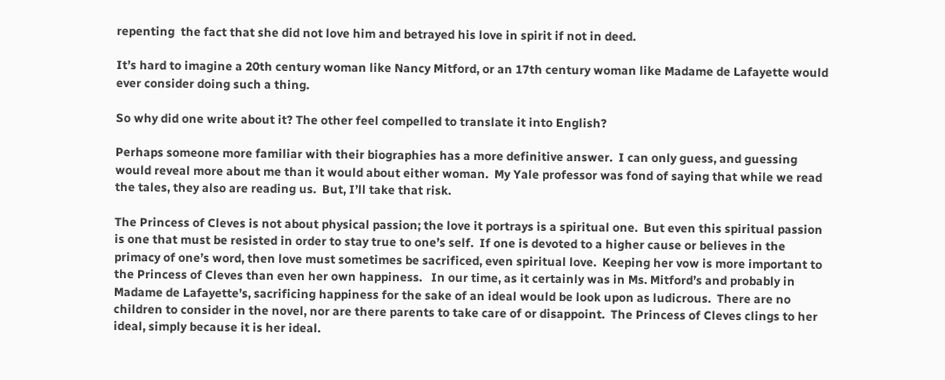repenting  the fact that she did not love him and betrayed his love in spirit if not in deed.

It’s hard to imagine a 20th century woman like Nancy Mitford, or an 17th century woman like Madame de Lafayette would ever consider doing such a thing.

So why did one write about it? The other feel compelled to translate it into English?

Perhaps someone more familiar with their biographies has a more definitive answer.  I can only guess, and guessing would reveal more about me than it would about either woman.  My Yale professor was fond of saying that while we read the tales, they also are reading us.  But, I’ll take that risk.

The Princess of Cleves is not about physical passion; the love it portrays is a spiritual one.  But even this spiritual passion is one that must be resisted in order to stay true to one’s self.  If one is devoted to a higher cause or believes in the primacy of one’s word, then love must sometimes be sacrificed, even spiritual love.  Keeping her vow is more important to the Princess of Cleves than even her own happiness.   In our time, as it certainly was in Ms. Mitford’s and probably in Madame de Lafayette’s, sacrificing happiness for the sake of an ideal would be look upon as ludicrous.  There are no children to consider in the novel, nor are there parents to take care of or disappoint.  The Princess of Cleves clings to her ideal, simply because it is her ideal.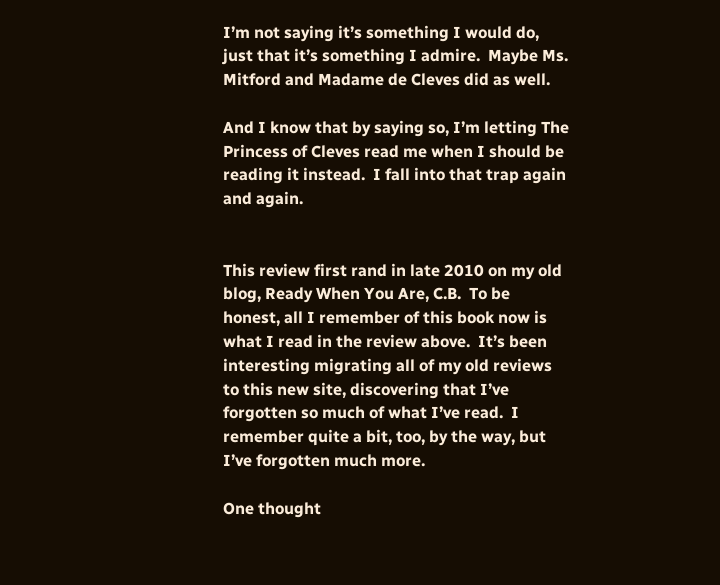I’m not saying it’s something I would do, just that it’s something I admire.  Maybe Ms. Mitford and Madame de Cleves did as well.

And I know that by saying so, I’m letting The Princess of Cleves read me when I should be  reading it instead.  I fall into that trap again and again.


This review first rand in late 2010 on my old blog, Ready When You Are, C.B.  To be honest, all I remember of this book now is what I read in the review above.  It’s been interesting migrating all of my old reviews to this new site, discovering that I’ve forgotten so much of what I’ve read.  I remember quite a bit, too, by the way, but I’ve forgotten much more.

One thought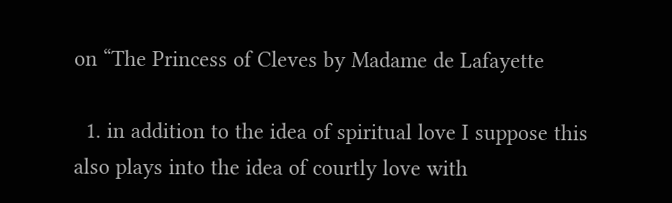on “The Princess of Cleves by Madame de Lafayette

  1. in addition to the idea of spiritual love I suppose this also plays into the idea of courtly love with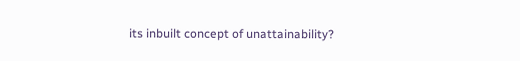its inbuilt concept of unattainability?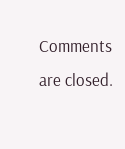Comments are closed.